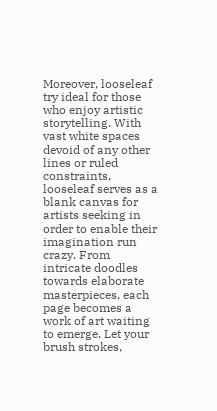Moreover, looseleaf try ideal for those who enjoy artistic storytelling. With vast white spaces devoid of any other lines or ruled constraints, looseleaf serves as a blank canvas for artists seeking in order to enable their imagination run crazy. From intricate doodles towards elaborate masterpieces, each page becomes a work of art waiting to emerge. Let your brush strokes,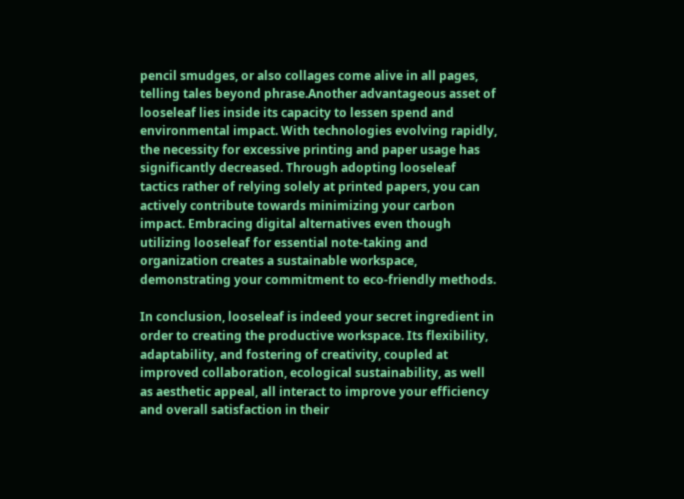pencil smudges, or also collages come alive in all pages, telling tales beyond phrase.Another advantageous asset of looseleaf lies inside its capacity to lessen spend and environmental impact. With technologies evolving rapidly, the necessity for excessive printing and paper usage has significantly decreased. Through adopting looseleaf tactics rather of relying solely at printed papers, you can actively contribute towards minimizing your carbon impact. Embracing digital alternatives even though utilizing looseleaf for essential note-taking and organization creates a sustainable workspace, demonstrating your commitment to eco-friendly methods.

In conclusion, looseleaf is indeed your secret ingredient in order to creating the productive workspace. Its flexibility, adaptability, and fostering of creativity, coupled at improved collaboration, ecological sustainability, as well as aesthetic appeal, all interact to improve your efficiency and overall satisfaction in their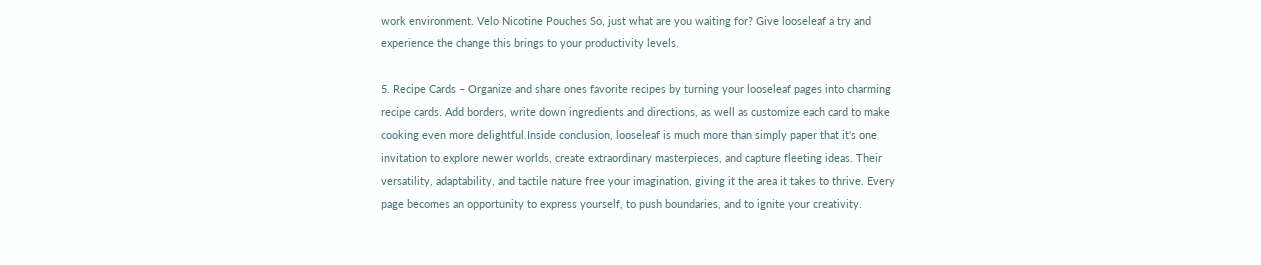work environment. Velo Nicotine Pouches So, just what are you waiting for? Give looseleaf a try and experience the change this brings to your productivity levels.

5. Recipe Cards – Organize and share ones favorite recipes by turning your looseleaf pages into charming recipe cards. Add borders, write down ingredients and directions, as well as customize each card to make cooking even more delightful.Inside conclusion, looseleaf is much more than simply paper that it's one invitation to explore newer worlds, create extraordinary masterpieces, and capture fleeting ideas. Their versatility, adaptability, and tactile nature free your imagination, giving it the area it takes to thrive. Every page becomes an opportunity to express yourself, to push boundaries, and to ignite your creativity.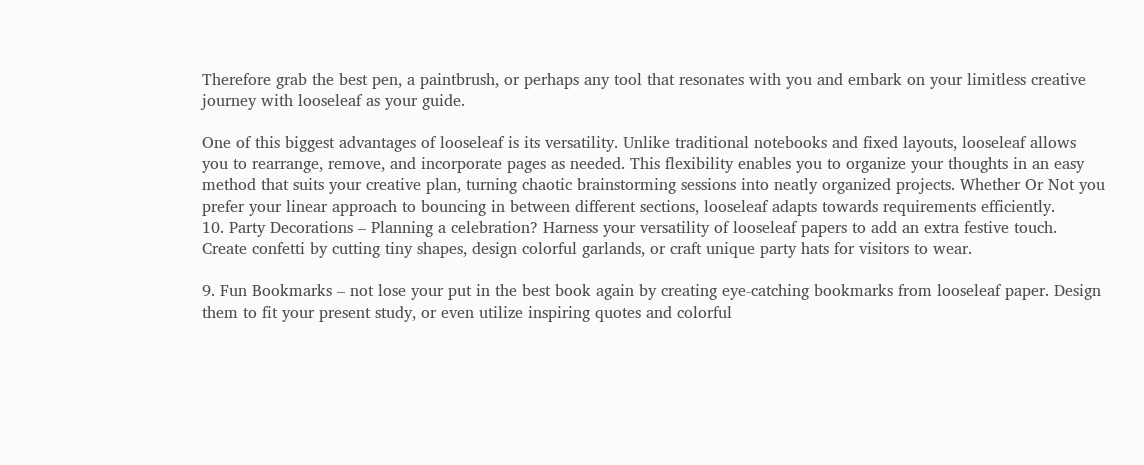Therefore grab the best pen, a paintbrush, or perhaps any tool that resonates with you and embark on your limitless creative journey with looseleaf as your guide.

One of this biggest advantages of looseleaf is its versatility. Unlike traditional notebooks and fixed layouts, looseleaf allows you to rearrange, remove, and incorporate pages as needed. This flexibility enables you to organize your thoughts in an easy method that suits your creative plan, turning chaotic brainstorming sessions into neatly organized projects. Whether Or Not you prefer your linear approach to bouncing in between different sections, looseleaf adapts towards requirements efficiently.
10. Party Decorations – Planning a celebration? Harness your versatility of looseleaf papers to add an extra festive touch. Create confetti by cutting tiny shapes, design colorful garlands, or craft unique party hats for visitors to wear.

9. Fun Bookmarks – not lose your put in the best book again by creating eye-catching bookmarks from looseleaf paper. Design them to fit your present study, or even utilize inspiring quotes and colorful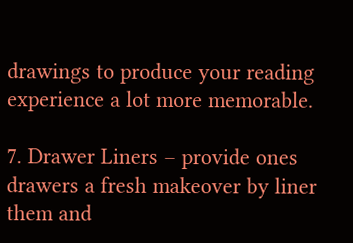drawings to produce your reading experience a lot more memorable.

7. Drawer Liners – provide ones drawers a fresh makeover by liner them and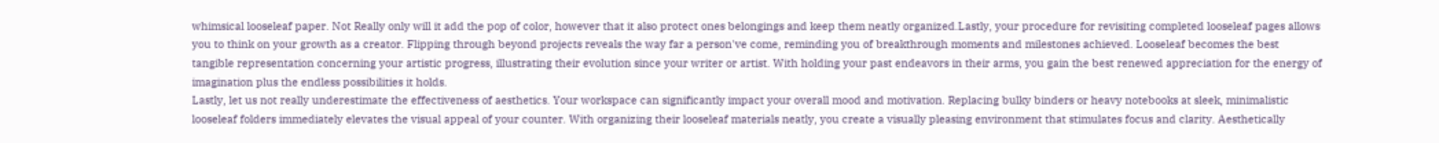whimsical looseleaf paper. Not Really only will it add the pop of color, however that it also protect ones belongings and keep them neatly organized.Lastly, your procedure for revisiting completed looseleaf pages allows you to think on your growth as a creator. Flipping through beyond projects reveals the way far a person've come, reminding you of breakthrough moments and milestones achieved. Looseleaf becomes the best tangible representation concerning your artistic progress, illustrating their evolution since your writer or artist. With holding your past endeavors in their arms, you gain the best renewed appreciation for the energy of imagination plus the endless possibilities it holds.
Lastly, let us not really underestimate the effectiveness of aesthetics. Your workspace can significantly impact your overall mood and motivation. Replacing bulky binders or heavy notebooks at sleek, minimalistic looseleaf folders immediately elevates the visual appeal of your counter. With organizing their looseleaf materials neatly, you create a visually pleasing environment that stimulates focus and clarity. Aesthetically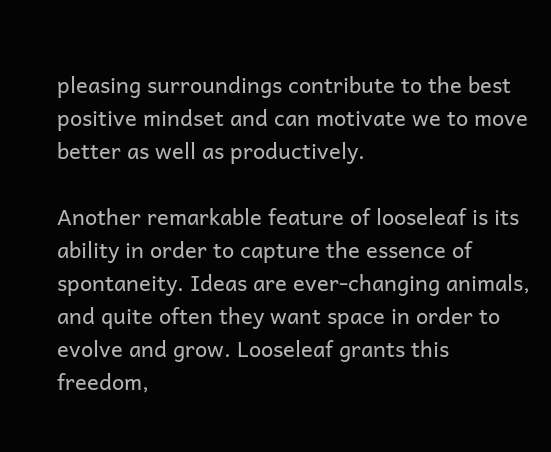pleasing surroundings contribute to the best positive mindset and can motivate we to move better as well as productively.

Another remarkable feature of looseleaf is its ability in order to capture the essence of spontaneity. Ideas are ever-changing animals, and quite often they want space in order to evolve and grow. Looseleaf grants this freedom,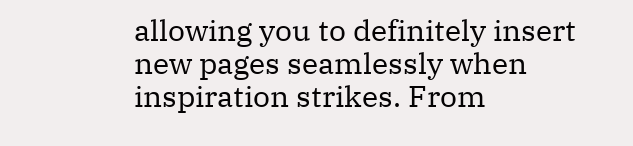allowing you to definitely insert new pages seamlessly when inspiration strikes. From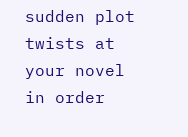sudden plot twists at your novel in order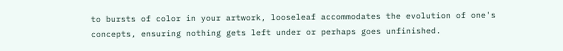to bursts of color in your artwork, looseleaf accommodates the evolution of one's concepts, ensuring nothing gets left under or perhaps goes unfinished.